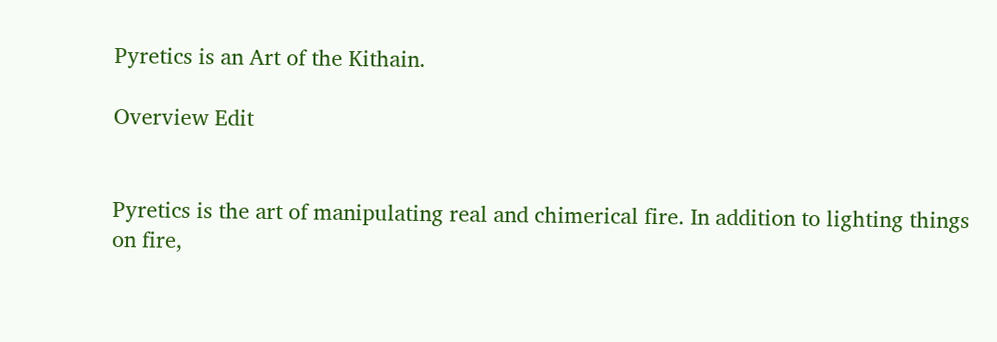Pyretics is an Art of the Kithain.

Overview Edit


Pyretics is the art of manipulating real and chimerical fire. In addition to lighting things on fire,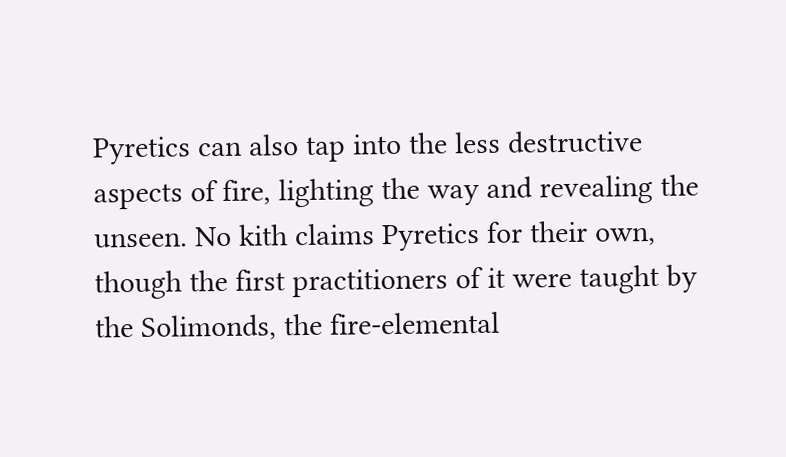Pyretics can also tap into the less destructive aspects of fire, lighting the way and revealing the unseen. No kith claims Pyretics for their own, though the first practitioners of it were taught by the Solimonds, the fire-elemental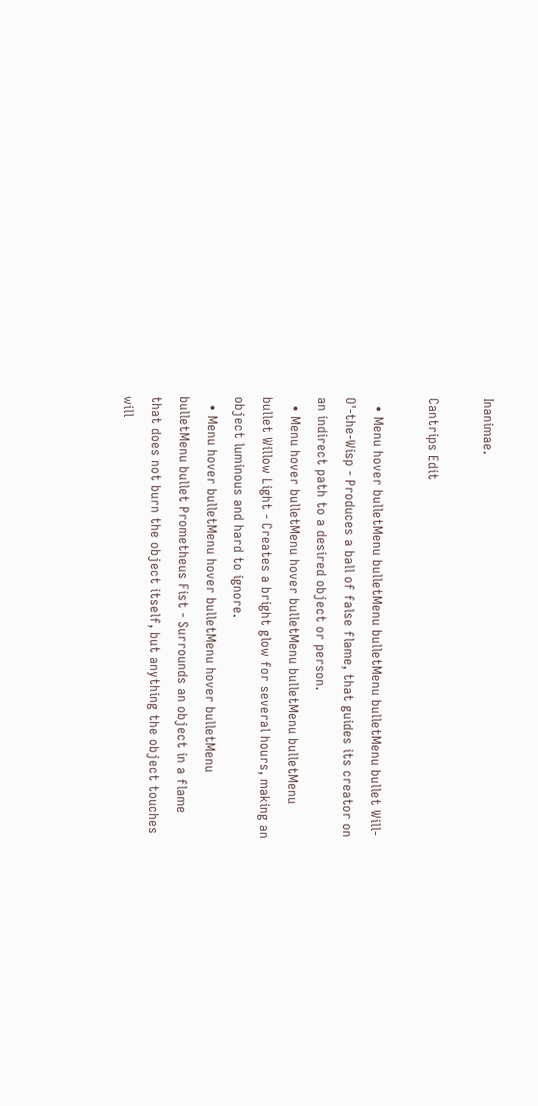Inanimae.

Cantrips Edit

  • Menu hover bulletMenu bulletMenu bulletMenu bulletMenu bullet Will-O'-the-Wisp - Produces a ball of false flame, that guides its creator on an indirect path to a desired object or person.
  • Menu hover bulletMenu hover bulletMenu bulletMenu bulletMenu bullet Willow Light - Creates a bright glow for several hours, making an object luminous and hard to ignore.
  • Menu hover bulletMenu hover bulletMenu hover bulletMenu bulletMenu bullet Prometheus Fist - Surrounds an object in a flame that does not burn the object itself, but anything the object touches will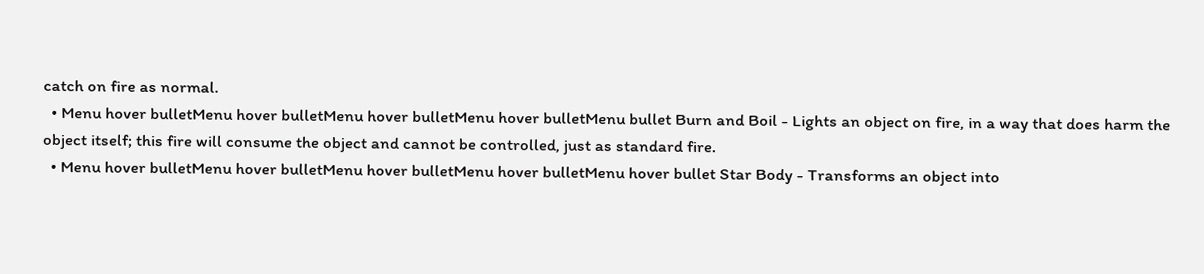catch on fire as normal.
  • Menu hover bulletMenu hover bulletMenu hover bulletMenu hover bulletMenu bullet Burn and Boil - Lights an object on fire, in a way that does harm the object itself; this fire will consume the object and cannot be controlled, just as standard fire.
  • Menu hover bulletMenu hover bulletMenu hover bulletMenu hover bulletMenu hover bullet Star Body - Transforms an object into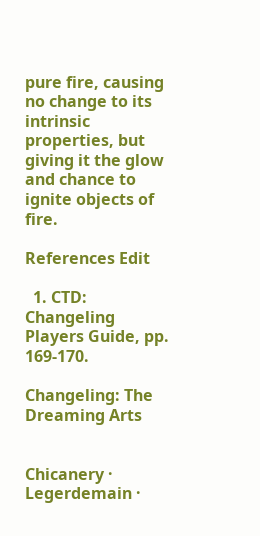pure fire, causing no change to its intrinsic properties, but giving it the glow and chance to ignite objects of fire.

References Edit

  1. CTD: Changeling Players Guide, pp. 169-170.

Changeling: The Dreaming Arts


Chicanery · Legerdemain ·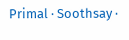Primal · Soothsay ·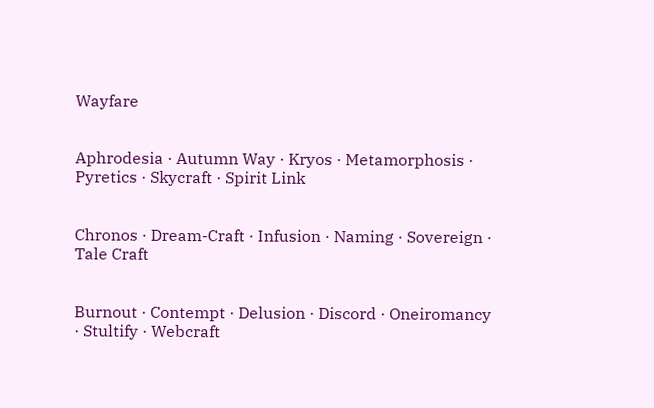Wayfare


Aphrodesia · Autumn Way · Kryos · Metamorphosis · Pyretics · Skycraft · Spirit Link


Chronos · Dream-Craft · Infusion · Naming · Sovereign · Tale Craft


Burnout · Contempt · Delusion · Discord · Oneiromancy · Stultify · Webcraft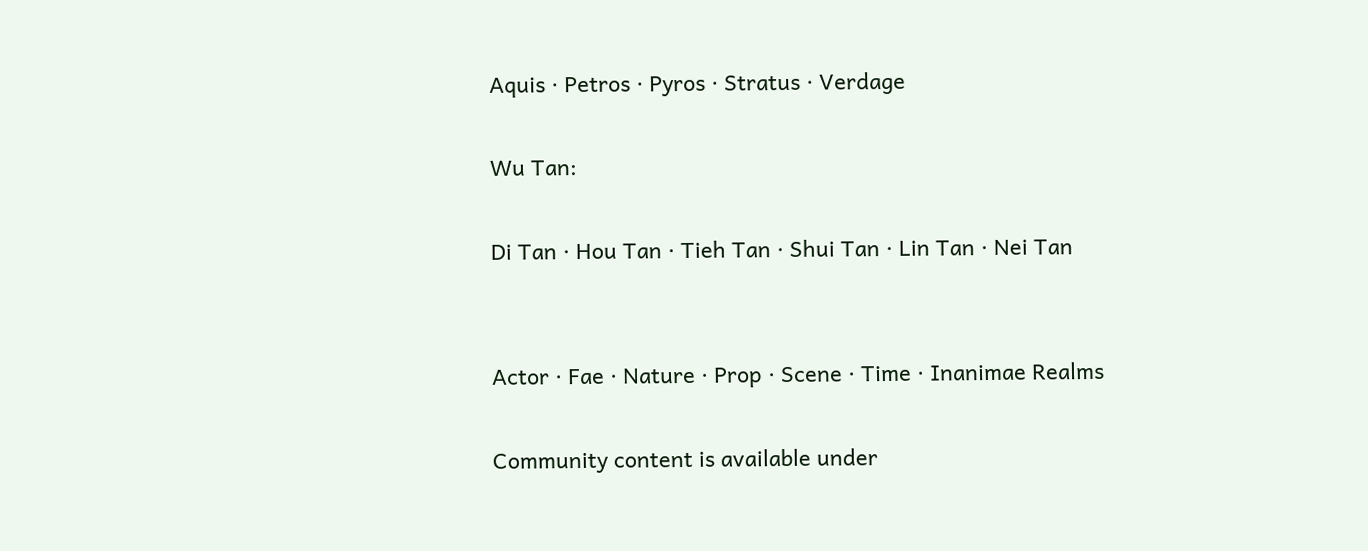Aquis · Petros · Pyros · Stratus · Verdage

Wu Tan:

Di Tan · Hou Tan · Tieh Tan · Shui Tan · Lin Tan · Nei Tan


Actor · Fae · Nature · Prop · Scene · Time · Inanimae Realms

Community content is available under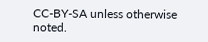CC-BY-SA unless otherwise noted.